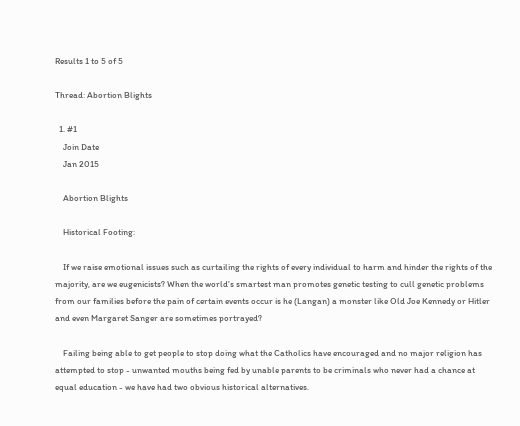Results 1 to 5 of 5

Thread: Abortion Blights

  1. #1
    Join Date
    Jan 2015

    Abortion Blights

    Historical Footing:

    If we raise emotional issues such as curtailing the rights of every individual to harm and hinder the rights of the majority, are we eugenicists? When the world's smartest man promotes genetic testing to cull genetic problems from our families before the pain of certain events occur is he (Langan) a monster like Old Joe Kennedy or Hitler and even Margaret Sanger are sometimes portrayed?

    Failing being able to get people to stop doing what the Catholics have encouraged and no major religion has attempted to stop - unwanted mouths being fed by unable parents to be criminals who never had a chance at equal education - we have had two obvious historical alternatives.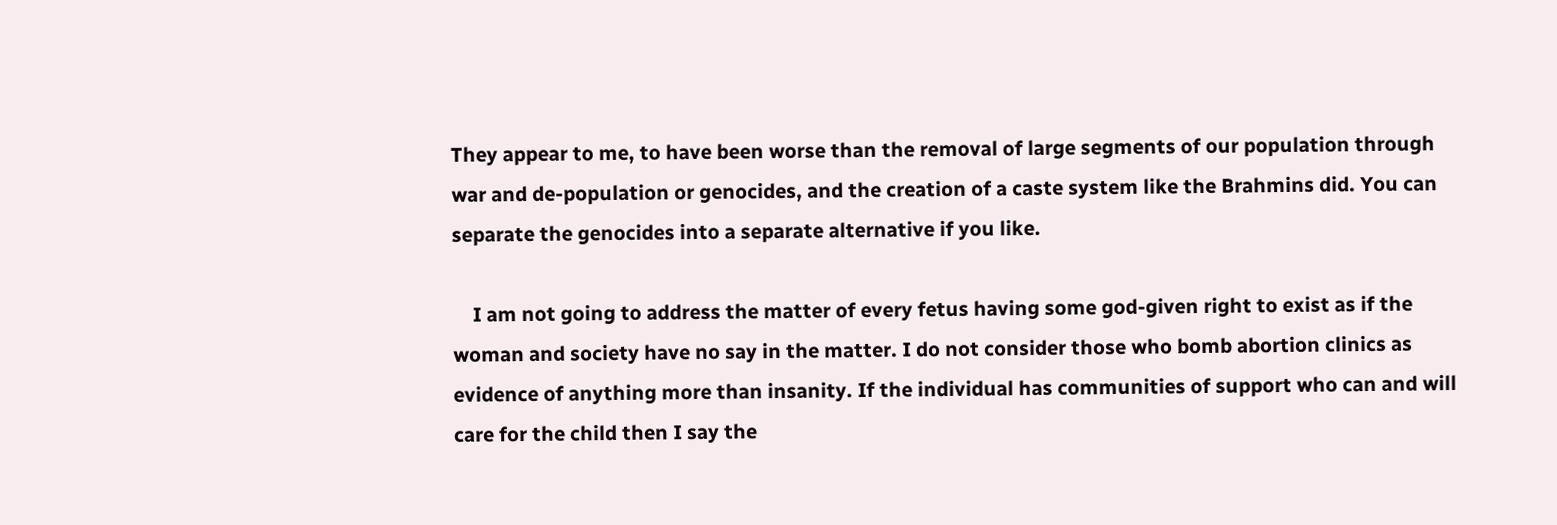They appear to me, to have been worse than the removal of large segments of our population through war and de-population or genocides, and the creation of a caste system like the Brahmins did. You can separate the genocides into a separate alternative if you like.

    I am not going to address the matter of every fetus having some god-given right to exist as if the woman and society have no say in the matter. I do not consider those who bomb abortion clinics as evidence of anything more than insanity. If the individual has communities of support who can and will care for the child then I say the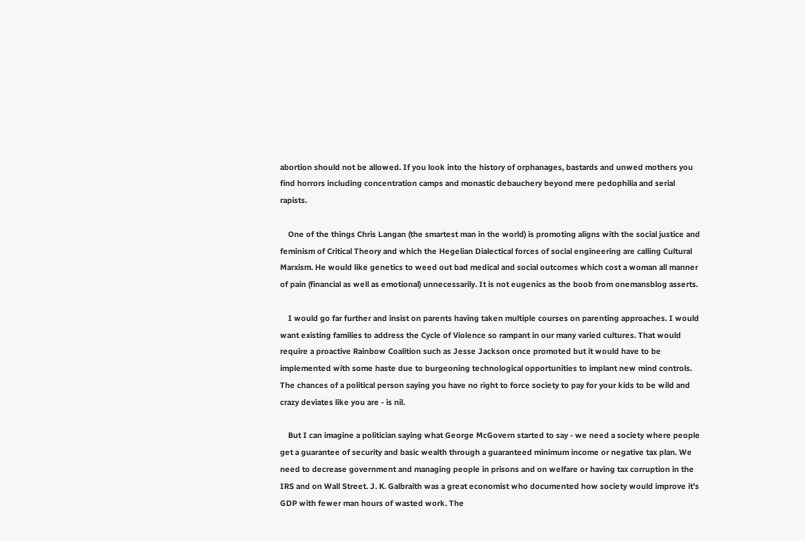abortion should not be allowed. If you look into the history of orphanages, bastards and unwed mothers you find horrors including concentration camps and monastic debauchery beyond mere pedophilia and serial rapists.

    One of the things Chris Langan (the smartest man in the world) is promoting aligns with the social justice and feminism of Critical Theory and which the Hegelian Dialectical forces of social engineering are calling Cultural Marxism. He would like genetics to weed out bad medical and social outcomes which cost a woman all manner of pain (financial as well as emotional) unnecessarily. It is not eugenics as the boob from onemansblog asserts.

    I would go far further and insist on parents having taken multiple courses on parenting approaches. I would want existing families to address the Cycle of Violence so rampant in our many varied cultures. That would require a proactive Rainbow Coalition such as Jesse Jackson once promoted but it would have to be implemented with some haste due to burgeoning technological opportunities to implant new mind controls. The chances of a political person saying you have no right to force society to pay for your kids to be wild and crazy deviates like you are - is nil.

    But I can imagine a politician saying what George McGovern started to say - we need a society where people get a guarantee of security and basic wealth through a guaranteed minimum income or negative tax plan. We need to decrease government and managing people in prisons and on welfare or having tax corruption in the IRS and on Wall Street. J. K. Galbraith was a great economist who documented how society would improve it's GDP with fewer man hours of wasted work. The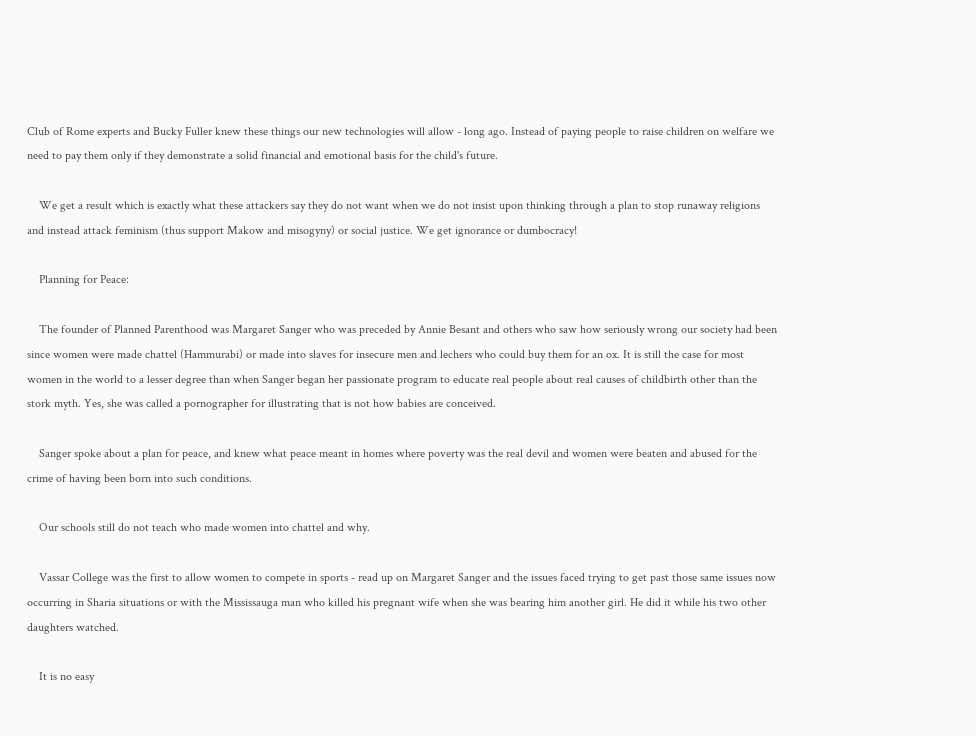Club of Rome experts and Bucky Fuller knew these things our new technologies will allow - long ago. Instead of paying people to raise children on welfare we need to pay them only if they demonstrate a solid financial and emotional basis for the child's future.

    We get a result which is exactly what these attackers say they do not want when we do not insist upon thinking through a plan to stop runaway religions and instead attack feminism (thus support Makow and misogyny) or social justice. We get ignorance or dumbocracy!

    Planning for Peace:

    The founder of Planned Parenthood was Margaret Sanger who was preceded by Annie Besant and others who saw how seriously wrong our society had been since women were made chattel (Hammurabi) or made into slaves for insecure men and lechers who could buy them for an ox. It is still the case for most women in the world to a lesser degree than when Sanger began her passionate program to educate real people about real causes of childbirth other than the stork myth. Yes, she was called a pornographer for illustrating that is not how babies are conceived.

    Sanger spoke about a plan for peace, and knew what peace meant in homes where poverty was the real devil and women were beaten and abused for the crime of having been born into such conditions.

    Our schools still do not teach who made women into chattel and why.

    Vassar College was the first to allow women to compete in sports - read up on Margaret Sanger and the issues faced trying to get past those same issues now occurring in Sharia situations or with the Mississauga man who killed his pregnant wife when she was bearing him another girl. He did it while his two other daughters watched.

    It is no easy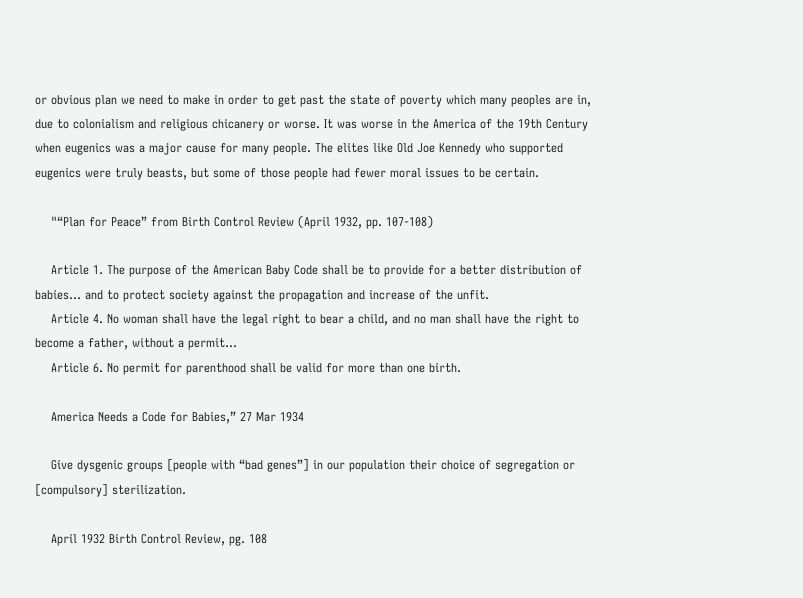or obvious plan we need to make in order to get past the state of poverty which many peoples are in, due to colonialism and religious chicanery or worse. It was worse in the America of the 19th Century when eugenics was a major cause for many people. The elites like Old Joe Kennedy who supported eugenics were truly beasts, but some of those people had fewer moral issues to be certain.

    "“Plan for Peace” from Birth Control Review (April 1932, pp. 107-108)

    Article 1. The purpose of the American Baby Code shall be to provide for a better distribution of babies… and to protect society against the propagation and increase of the unfit.
    Article 4. No woman shall have the legal right to bear a child, and no man shall have the right to become a father, without a permit…
    Article 6. No permit for parenthood shall be valid for more than one birth.

    America Needs a Code for Babies,” 27 Mar 1934

    Give dysgenic groups [people with “bad genes”] in our population their choice of segregation or [compulsory] sterilization.

    April 1932 Birth Control Review, pg. 108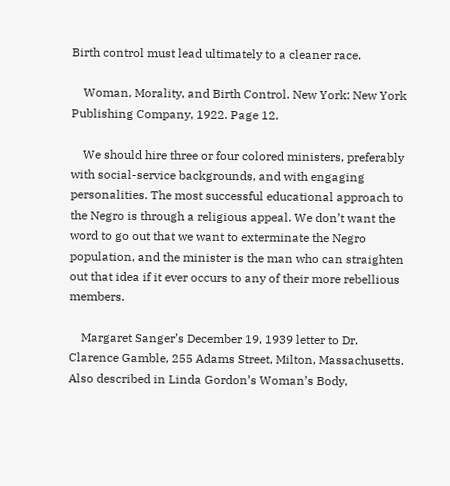Birth control must lead ultimately to a cleaner race.

    Woman, Morality, and Birth Control. New York: New York Publishing Company, 1922. Page 12.

    We should hire three or four colored ministers, preferably with social-service backgrounds, and with engaging personalities. The most successful educational approach to the Negro is through a religious appeal. We don’t want the word to go out that we want to exterminate the Negro population, and the minister is the man who can straighten out that idea if it ever occurs to any of their more rebellious members.

    Margaret Sanger’s December 19, 1939 letter to Dr. Clarence Gamble, 255 Adams Street, Milton, Massachusetts. Also described in Linda Gordon’s Woman’s Body,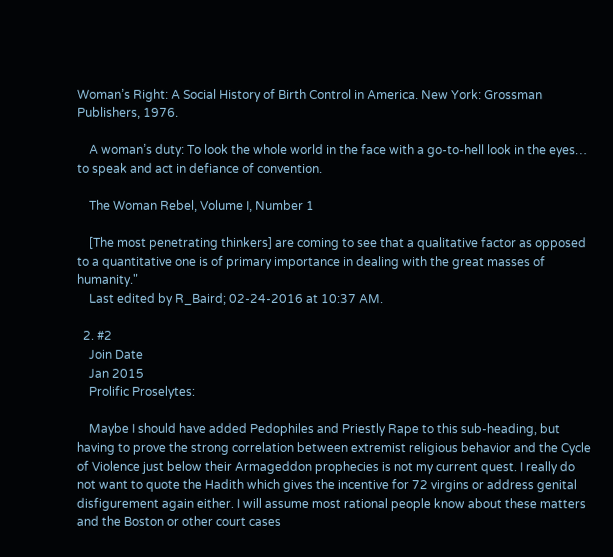Woman’s Right: A Social History of Birth Control in America. New York: Grossman Publishers, 1976.

    A woman’s duty: To look the whole world in the face with a go-to-hell look in the eyes… to speak and act in defiance of convention.

    The Woman Rebel, Volume I, Number 1

    [The most penetrating thinkers] are coming to see that a qualitative factor as opposed to a quantitative one is of primary importance in dealing with the great masses of humanity."
    Last edited by R_Baird; 02-24-2016 at 10:37 AM.

  2. #2
    Join Date
    Jan 2015
    Prolific Proselytes:

    Maybe I should have added Pedophiles and Priestly Rape to this sub-heading, but having to prove the strong correlation between extremist religious behavior and the Cycle of Violence just below their Armageddon prophecies is not my current quest. I really do not want to quote the Hadith which gives the incentive for 72 virgins or address genital disfigurement again either. I will assume most rational people know about these matters and the Boston or other court cases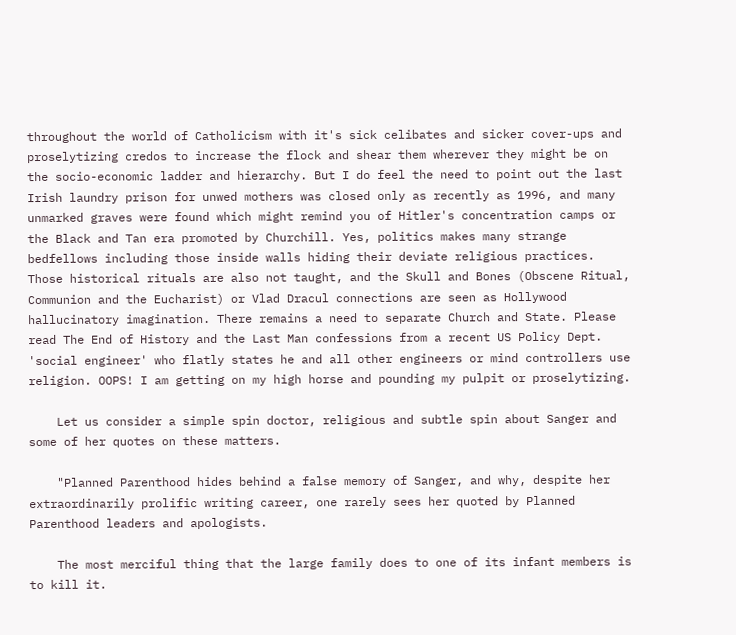throughout the world of Catholicism with it's sick celibates and sicker cover-ups and proselytizing credos to increase the flock and shear them wherever they might be on the socio-economic ladder and hierarchy. But I do feel the need to point out the last Irish laundry prison for unwed mothers was closed only as recently as 1996, and many unmarked graves were found which might remind you of Hitler's concentration camps or the Black and Tan era promoted by Churchill. Yes, politics makes many strange bedfellows including those inside walls hiding their deviate religious practices. Those historical rituals are also not taught, and the Skull and Bones (Obscene Ritual, Communion and the Eucharist) or Vlad Dracul connections are seen as Hollywood hallucinatory imagination. There remains a need to separate Church and State. Please read The End of History and the Last Man confessions from a recent US Policy Dept. 'social engineer' who flatly states he and all other engineers or mind controllers use religion. OOPS! I am getting on my high horse and pounding my pulpit or proselytizing.

    Let us consider a simple spin doctor, religious and subtle spin about Sanger and some of her quotes on these matters.

    "Planned Parenthood hides behind a false memory of Sanger, and why, despite her extraordinarily prolific writing career, one rarely sees her quoted by Planned Parenthood leaders and apologists.

    The most merciful thing that the large family does to one of its infant members is to kill it.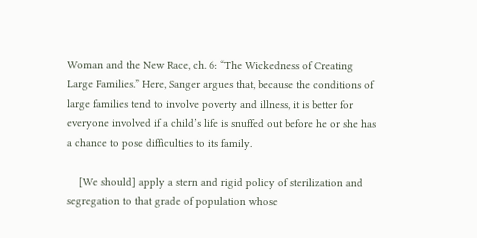Woman and the New Race, ch. 6: “The Wickedness of Creating Large Families.” Here, Sanger argues that, because the conditions of large families tend to involve poverty and illness, it is better for everyone involved if a child’s life is snuffed out before he or she has a chance to pose difficulties to its family.

    [We should] apply a stern and rigid policy of sterilization and segregation to that grade of population whose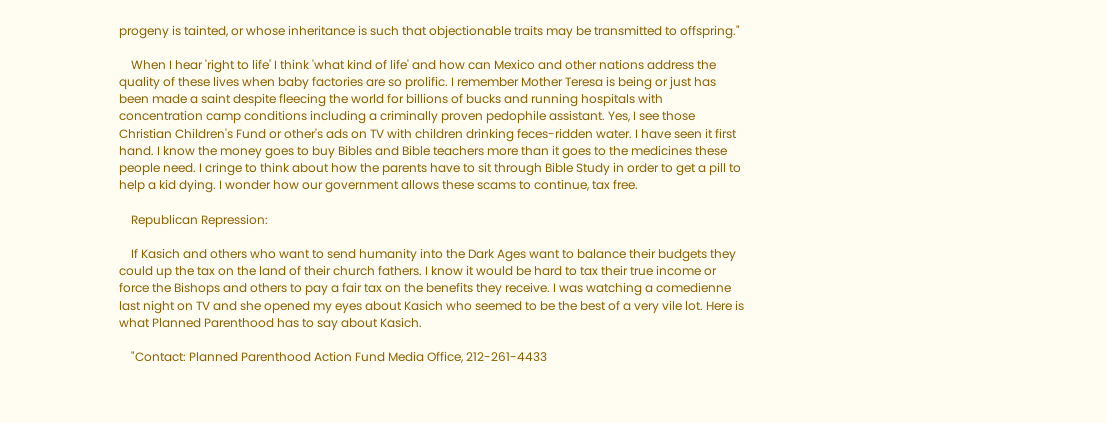progeny is tainted, or whose inheritance is such that objectionable traits may be transmitted to offspring."

    When I hear 'right to life' I think 'what kind of life' and how can Mexico and other nations address the quality of these lives when baby factories are so prolific. I remember Mother Teresa is being or just has been made a saint despite fleecing the world for billions of bucks and running hospitals with concentration camp conditions including a criminally proven pedophile assistant. Yes, I see those Christian Children's Fund or other's ads on TV with children drinking feces-ridden water. I have seen it first hand. I know the money goes to buy Bibles and Bible teachers more than it goes to the medicines these people need. I cringe to think about how the parents have to sit through Bible Study in order to get a pill to help a kid dying. I wonder how our government allows these scams to continue, tax free.

    Republican Repression:

    If Kasich and others who want to send humanity into the Dark Ages want to balance their budgets they could up the tax on the land of their church fathers. I know it would be hard to tax their true income or force the Bishops and others to pay a fair tax on the benefits they receive. I was watching a comedienne last night on TV and she opened my eyes about Kasich who seemed to be the best of a very vile lot. Here is what Planned Parenthood has to say about Kasich.

    "Contact: Planned Parenthood Action Fund Media Office, 212-261-4433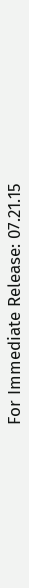For Immediate Release: 07.21.15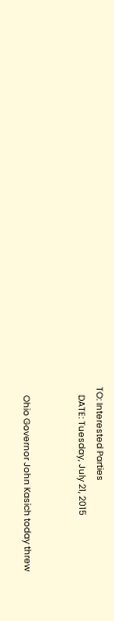TO: Interested Parties
    DATE: Tuesday, July 21, 2015


    Ohio Governor John Kasich today threw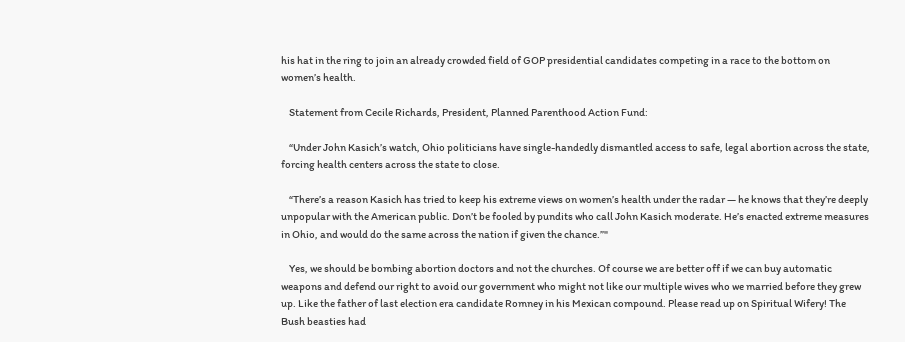his hat in the ring to join an already crowded field of GOP presidential candidates competing in a race to the bottom on women’s health.

    Statement from Cecile Richards, President, Planned Parenthood Action Fund:

    “Under John Kasich’s watch, Ohio politicians have single-handedly dismantled access to safe, legal abortion across the state, forcing health centers across the state to close.

    “There’s a reason Kasich has tried to keep his extreme views on women’s health under the radar — he knows that they’re deeply unpopular with the American public. Don’t be fooled by pundits who call John Kasich moderate. He’s enacted extreme measures in Ohio, and would do the same across the nation if given the chance.”"

    Yes, we should be bombing abortion doctors and not the churches. Of course we are better off if we can buy automatic weapons and defend our right to avoid our government who might not like our multiple wives who we married before they grew up. Like the father of last election era candidate Romney in his Mexican compound. Please read up on Spiritual Wifery! The Bush beasties had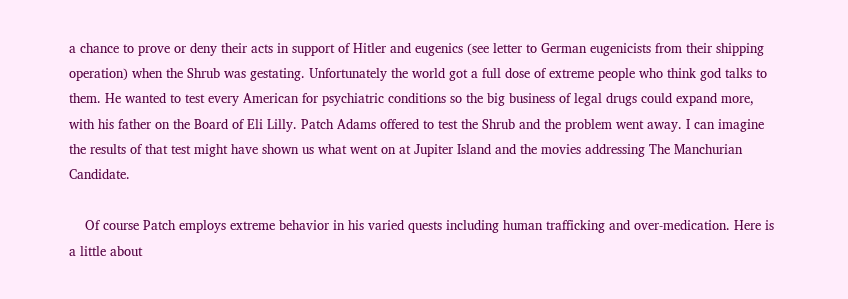a chance to prove or deny their acts in support of Hitler and eugenics (see letter to German eugenicists from their shipping operation) when the Shrub was gestating. Unfortunately the world got a full dose of extreme people who think god talks to them. He wanted to test every American for psychiatric conditions so the big business of legal drugs could expand more, with his father on the Board of Eli Lilly. Patch Adams offered to test the Shrub and the problem went away. I can imagine the results of that test might have shown us what went on at Jupiter Island and the movies addressing The Manchurian Candidate.

    Of course Patch employs extreme behavior in his varied quests including human trafficking and over-medication. Here is a little about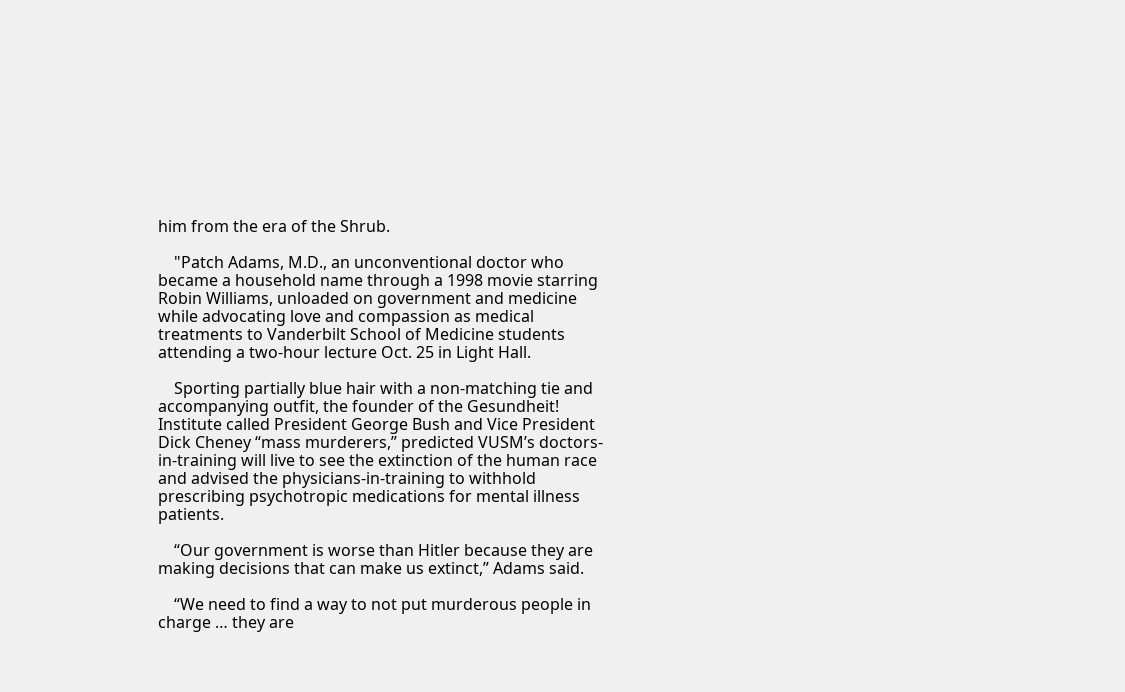him from the era of the Shrub.

    "Patch Adams, M.D., an unconventional doctor who became a household name through a 1998 movie starring Robin Williams, unloaded on government and medicine while advocating love and compassion as medical treatments to Vanderbilt School of Medicine students attending a two-hour lecture Oct. 25 in Light Hall.

    Sporting partially blue hair with a non-matching tie and accompanying outfit, the founder of the Gesundheit! Institute called President George Bush and Vice President Dick Cheney “mass murderers,” predicted VUSM’s doctors-in-training will live to see the extinction of the human race and advised the physicians-in-training to withhold prescribing psychotropic medications for mental illness patients.

    “Our government is worse than Hitler because they are making decisions that can make us extinct,” Adams said.

    “We need to find a way to not put murderous people in charge … they are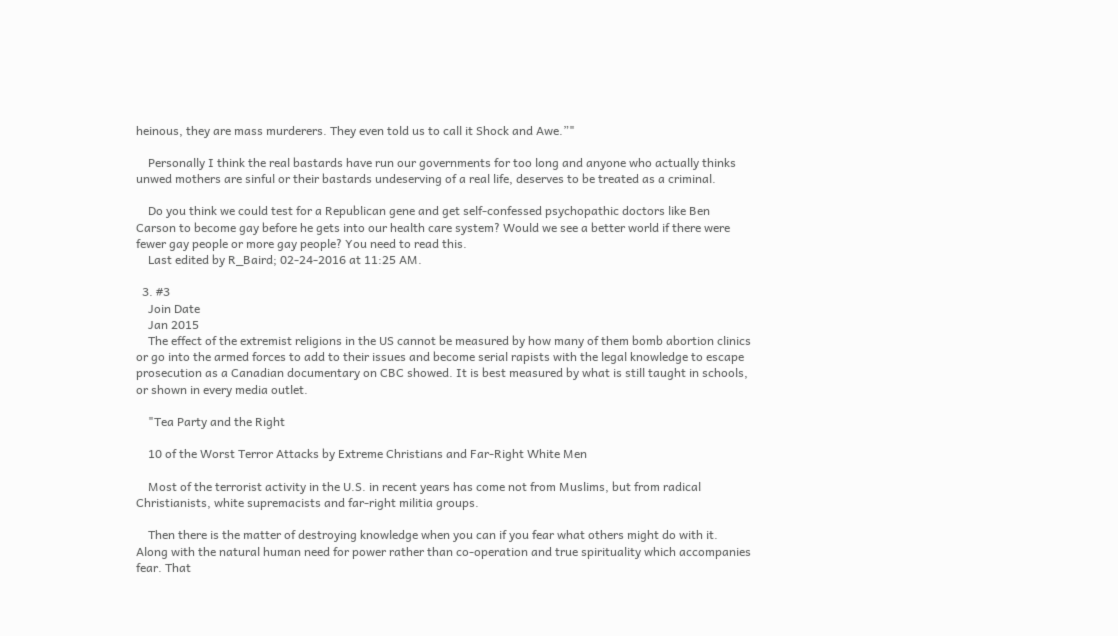heinous, they are mass murderers. They even told us to call it Shock and Awe.”"

    Personally I think the real bastards have run our governments for too long and anyone who actually thinks unwed mothers are sinful or their bastards undeserving of a real life, deserves to be treated as a criminal.

    Do you think we could test for a Republican gene and get self-confessed psychopathic doctors like Ben Carson to become gay before he gets into our health care system? Would we see a better world if there were fewer gay people or more gay people? You need to read this.
    Last edited by R_Baird; 02-24-2016 at 11:25 AM.

  3. #3
    Join Date
    Jan 2015
    The effect of the extremist religions in the US cannot be measured by how many of them bomb abortion clinics or go into the armed forces to add to their issues and become serial rapists with the legal knowledge to escape prosecution as a Canadian documentary on CBC showed. It is best measured by what is still taught in schools, or shown in every media outlet.

    "Tea Party and the Right

    10 of the Worst Terror Attacks by Extreme Christians and Far-Right White Men

    Most of the terrorist activity in the U.S. in recent years has come not from Muslims, but from radical Christianists, white supremacists and far-right militia groups.

    Then there is the matter of destroying knowledge when you can if you fear what others might do with it. Along with the natural human need for power rather than co-operation and true spirituality which accompanies fear. That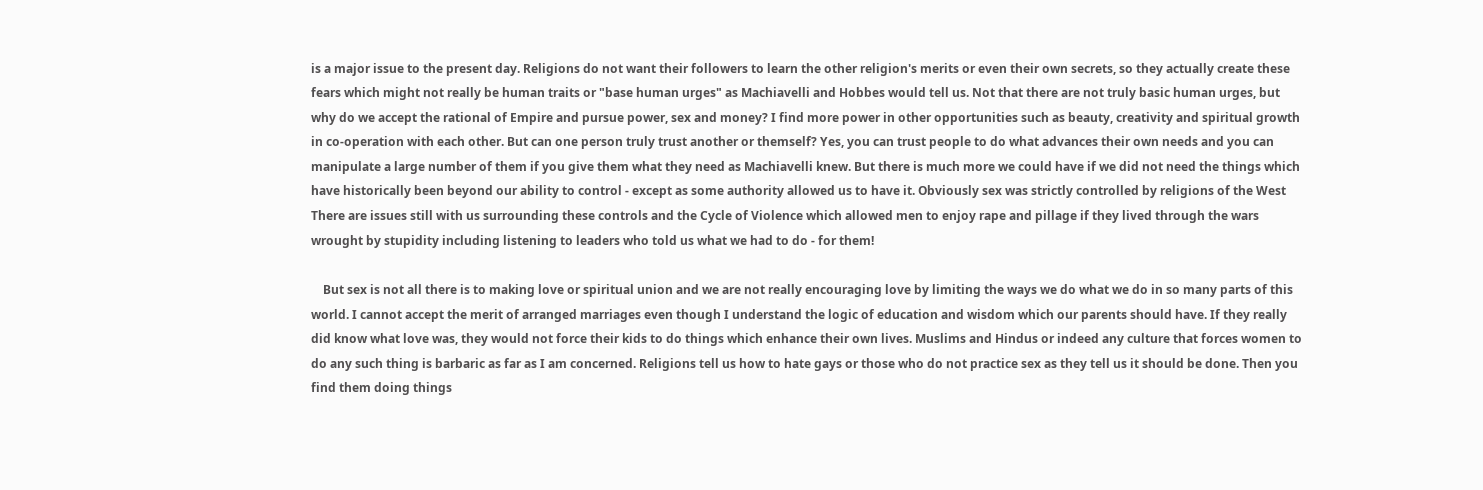is a major issue to the present day. Religions do not want their followers to learn the other religion's merits or even their own secrets, so they actually create these fears which might not really be human traits or "base human urges" as Machiavelli and Hobbes would tell us. Not that there are not truly basic human urges, but why do we accept the rational of Empire and pursue power, sex and money? I find more power in other opportunities such as beauty, creativity and spiritual growth in co-operation with each other. But can one person truly trust another or themself? Yes, you can trust people to do what advances their own needs and you can manipulate a large number of them if you give them what they need as Machiavelli knew. But there is much more we could have if we did not need the things which have historically been beyond our ability to control - except as some authority allowed us to have it. Obviously sex was strictly controlled by religions of the West There are issues still with us surrounding these controls and the Cycle of Violence which allowed men to enjoy rape and pillage if they lived through the wars wrought by stupidity including listening to leaders who told us what we had to do - for them!

    But sex is not all there is to making love or spiritual union and we are not really encouraging love by limiting the ways we do what we do in so many parts of this world. I cannot accept the merit of arranged marriages even though I understand the logic of education and wisdom which our parents should have. If they really did know what love was, they would not force their kids to do things which enhance their own lives. Muslims and Hindus or indeed any culture that forces women to do any such thing is barbaric as far as I am concerned. Religions tell us how to hate gays or those who do not practice sex as they tell us it should be done. Then you find them doing things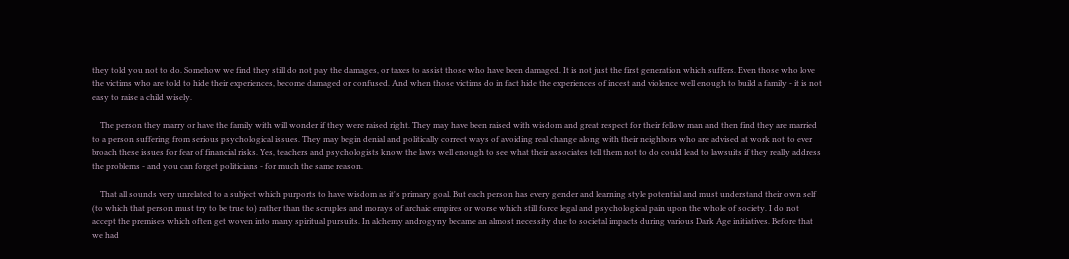they told you not to do. Somehow we find they still do not pay the damages, or taxes to assist those who have been damaged. It is not just the first generation which suffers. Even those who love the victims who are told to hide their experiences, become damaged or confused. And when those victims do in fact hide the experiences of incest and violence well enough to build a family - it is not easy to raise a child wisely.

    The person they marry or have the family with will wonder if they were raised right. They may have been raised with wisdom and great respect for their fellow man and then find they are married to a person suffering from serious psychological issues. They may begin denial and politically correct ways of avoiding real change along with their neighbors who are advised at work not to ever broach these issues for fear of financial risks. Yes, teachers and psychologists know the laws well enough to see what their associates tell them not to do could lead to lawsuits if they really address the problems - and you can forget politicians - for much the same reason.

    That all sounds very unrelated to a subject which purports to have wisdom as it's primary goal. But each person has every gender and learning style potential and must understand their own self (to which that person must try to be true to) rather than the scruples and morays of archaic empires or worse which still force legal and psychological pain upon the whole of society. I do not accept the premises which often get woven into many spiritual pursuits. In alchemy androgyny became an almost necessity due to societal impacts during various Dark Age initiatives. Before that we had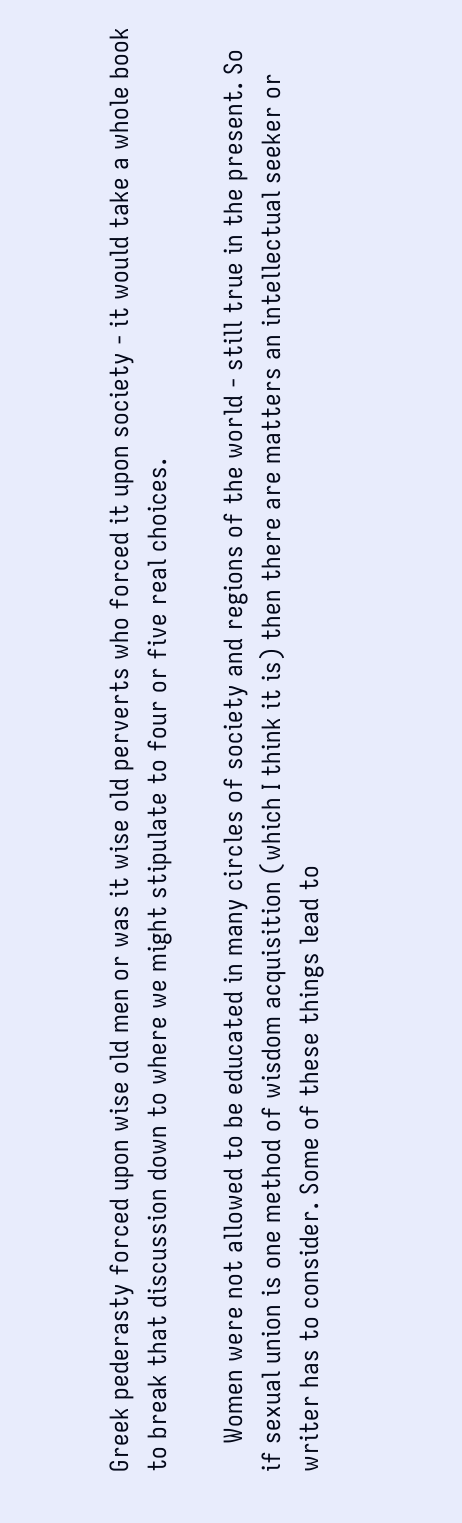Greek pederasty forced upon wise old men or was it wise old perverts who forced it upon society - it would take a whole book to break that discussion down to where we might stipulate to four or five real choices.

    Women were not allowed to be educated in many circles of society and regions of the world - still true in the present. So if sexual union is one method of wisdom acquisition (which I think it is) then there are matters an intellectual seeker or writer has to consider. Some of these things lead to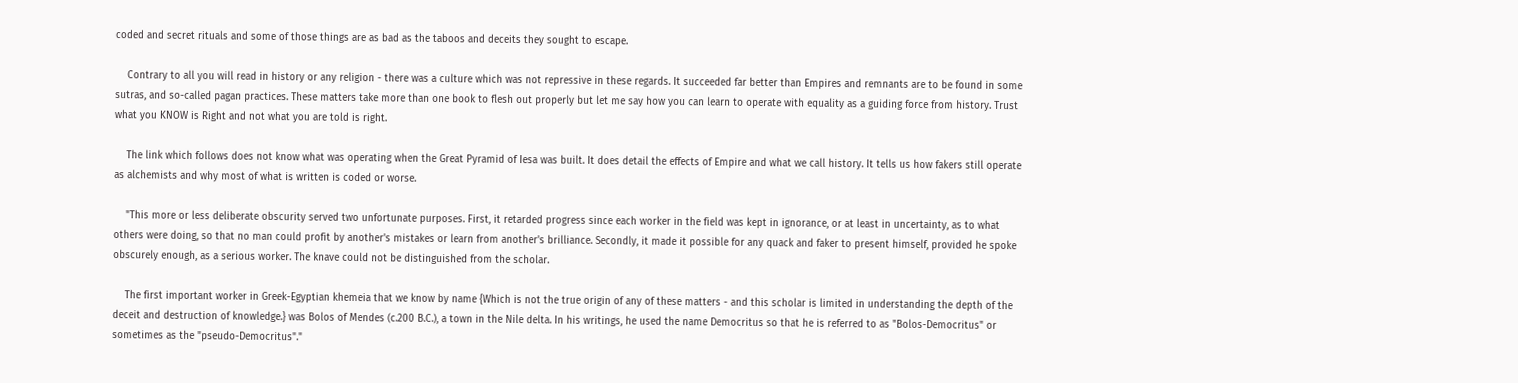coded and secret rituals and some of those things are as bad as the taboos and deceits they sought to escape.

    Contrary to all you will read in history or any religion - there was a culture which was not repressive in these regards. It succeeded far better than Empires and remnants are to be found in some sutras, and so-called pagan practices. These matters take more than one book to flesh out properly but let me say how you can learn to operate with equality as a guiding force from history. Trust what you KNOW is Right and not what you are told is right.

    The link which follows does not know what was operating when the Great Pyramid of Iesa was built. It does detail the effects of Empire and what we call history. It tells us how fakers still operate as alchemists and why most of what is written is coded or worse.

    "This more or less deliberate obscurity served two unfortunate purposes. First, it retarded progress since each worker in the field was kept in ignorance, or at least in uncertainty, as to what others were doing, so that no man could profit by another's mistakes or learn from another's brilliance. Secondly, it made it possible for any quack and faker to present himself, provided he spoke obscurely enough, as a serious worker. The knave could not be distinguished from the scholar.

    The first important worker in Greek-Egyptian khemeia that we know by name {Which is not the true origin of any of these matters - and this scholar is limited in understanding the depth of the deceit and destruction of knowledge.} was Bolos of Mendes (c.200 B.C.), a town in the Nile delta. In his writings, he used the name Democritus so that he is referred to as "Bolos-Democritus" or sometimes as the "pseudo-Democritus"."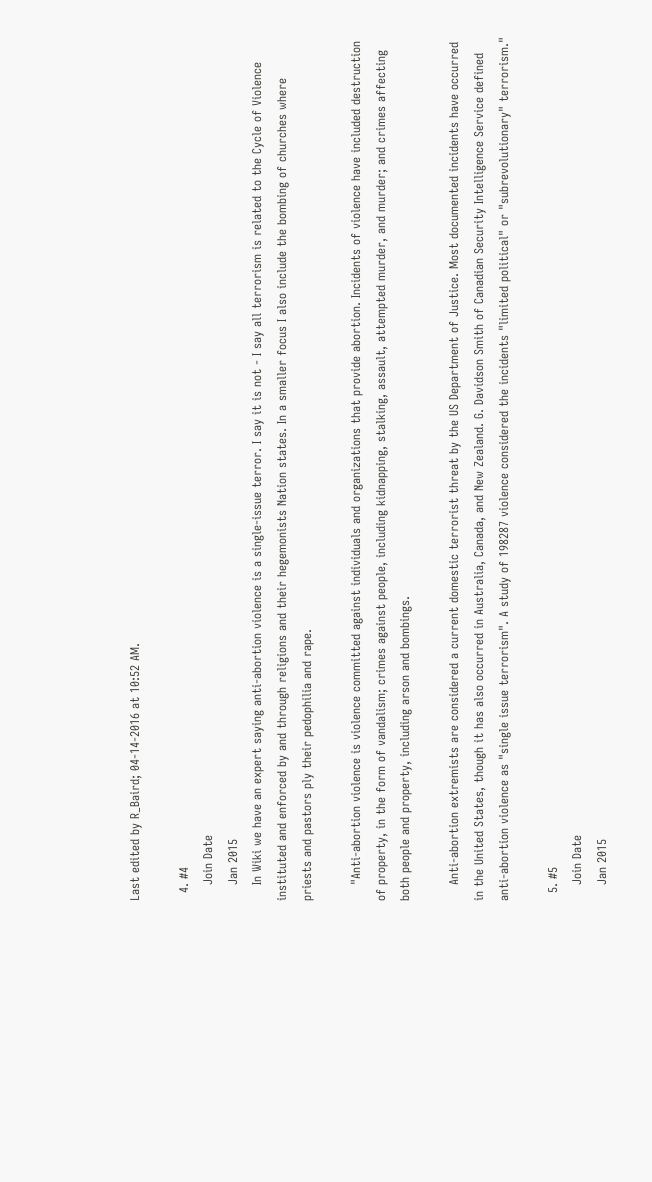Last edited by R_Baird; 04-14-2016 at 10:52 AM.

  4. #4
    Join Date
    Jan 2015
    In Wiki we have an expert saying anti-abortion violence is a single-issue terror. I say it is not - I say all terrorism is related to the Cycle of Violence instituted and enforced by and through religions and their hegemonists Nation states. In a smaller focus I also include the bombing of churches where priests and pastors ply their pedophilia and rape.

    "Anti-abortion violence is violence committed against individuals and organizations that provide abortion. Incidents of violence have included destruction of property, in the form of vandalism; crimes against people, including kidnapping, stalking, assault, attempted murder, and murder; and crimes affecting both people and property, including arson and bombings.

    Anti-abortion extremists are considered a current domestic terrorist threat by the US Department of Justice. Most documented incidents have occurred in the United States, though it has also occurred in Australia, Canada, and New Zealand. G. Davidson Smith of Canadian Security Intelligence Service defined anti-abortion violence as "single issue terrorism". A study of 198287 violence considered the incidents "limited political" or "subrevolutionary" terrorism."

  5. #5
    Join Date
    Jan 2015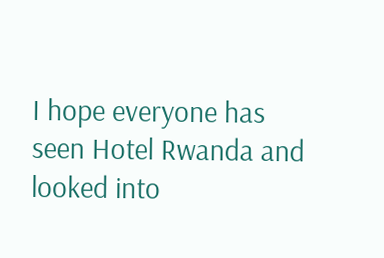I hope everyone has seen Hotel Rwanda and looked into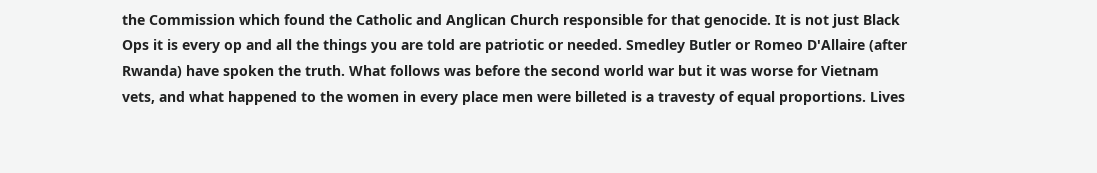the Commission which found the Catholic and Anglican Church responsible for that genocide. It is not just Black Ops it is every op and all the things you are told are patriotic or needed. Smedley Butler or Romeo D'Allaire (after Rwanda) have spoken the truth. What follows was before the second world war but it was worse for Vietnam vets, and what happened to the women in every place men were billeted is a travesty of equal proportions. Lives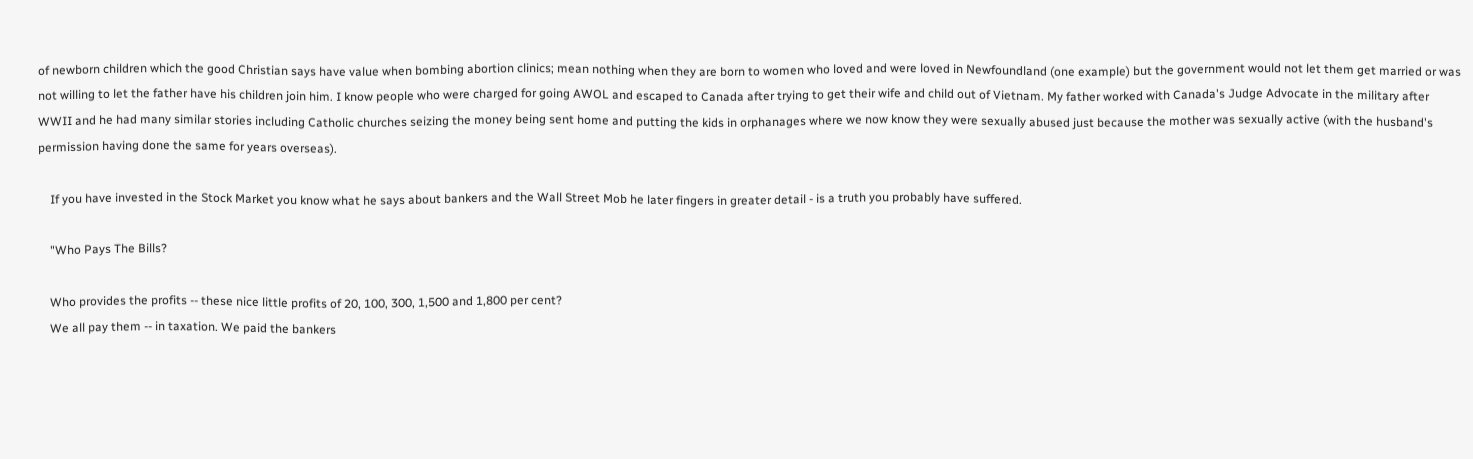of newborn children which the good Christian says have value when bombing abortion clinics; mean nothing when they are born to women who loved and were loved in Newfoundland (one example) but the government would not let them get married or was not willing to let the father have his children join him. I know people who were charged for going AWOL and escaped to Canada after trying to get their wife and child out of Vietnam. My father worked with Canada's Judge Advocate in the military after WWII and he had many similar stories including Catholic churches seizing the money being sent home and putting the kids in orphanages where we now know they were sexually abused just because the mother was sexually active (with the husband's permission having done the same for years overseas).

    If you have invested in the Stock Market you know what he says about bankers and the Wall Street Mob he later fingers in greater detail - is a truth you probably have suffered.

    "Who Pays The Bills?

    Who provides the profits -- these nice little profits of 20, 100, 300, 1,500 and 1,800 per cent?
    We all pay them -- in taxation. We paid the bankers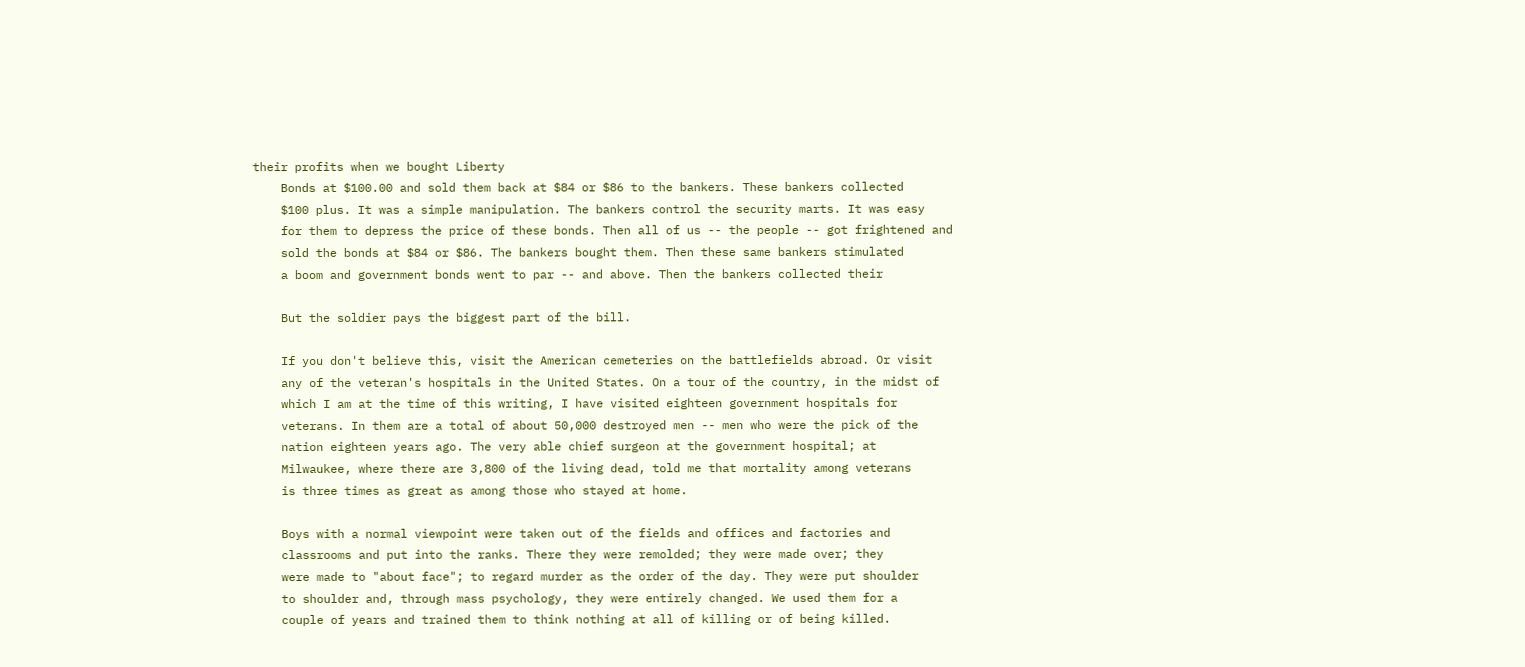their profits when we bought Liberty
    Bonds at $100.00 and sold them back at $84 or $86 to the bankers. These bankers collected
    $100 plus. It was a simple manipulation. The bankers control the security marts. It was easy
    for them to depress the price of these bonds. Then all of us -- the people -- got frightened and
    sold the bonds at $84 or $86. The bankers bought them. Then these same bankers stimulated
    a boom and government bonds went to par -- and above. Then the bankers collected their

    But the soldier pays the biggest part of the bill.

    If you don't believe this, visit the American cemeteries on the battlefields abroad. Or visit
    any of the veteran's hospitals in the United States. On a tour of the country, in the midst of
    which I am at the time of this writing, I have visited eighteen government hospitals for
    veterans. In them are a total of about 50,000 destroyed men -- men who were the pick of the
    nation eighteen years ago. The very able chief surgeon at the government hospital; at
    Milwaukee, where there are 3,800 of the living dead, told me that mortality among veterans
    is three times as great as among those who stayed at home.

    Boys with a normal viewpoint were taken out of the fields and offices and factories and
    classrooms and put into the ranks. There they were remolded; they were made over; they
    were made to "about face"; to regard murder as the order of the day. They were put shoulder
    to shoulder and, through mass psychology, they were entirely changed. We used them for a
    couple of years and trained them to think nothing at all of killing or of being killed.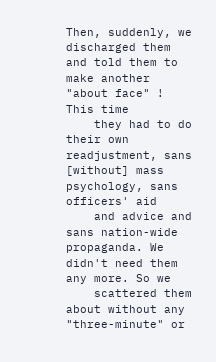Then, suddenly, we discharged them and told them to make another "about face" ! This time
    they had to do their own readjustment, sans [without] mass psychology, sans officers' aid
    and advice and sans nation-wide propaganda. We didn't need them any more. So we
    scattered them about without any "three-minute" or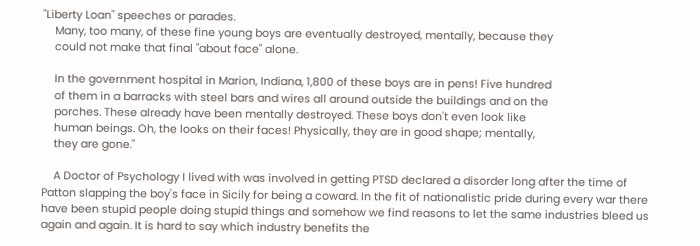"Liberty Loan" speeches or parades.
    Many, too many, of these fine young boys are eventually destroyed, mentally, because they
    could not make that final "about face" alone.

    In the government hospital in Marion, Indiana, 1,800 of these boys are in pens! Five hundred
    of them in a barracks with steel bars and wires all around outside the buildings and on the
    porches. These already have been mentally destroyed. These boys don't even look like
    human beings. Oh, the looks on their faces! Physically, they are in good shape; mentally,
    they are gone."

    A Doctor of Psychology I lived with was involved in getting PTSD declared a disorder long after the time of Patton slapping the boy's face in Sicily for being a coward. In the fit of nationalistic pride during every war there have been stupid people doing stupid things and somehow we find reasons to let the same industries bleed us again and again. It is hard to say which industry benefits the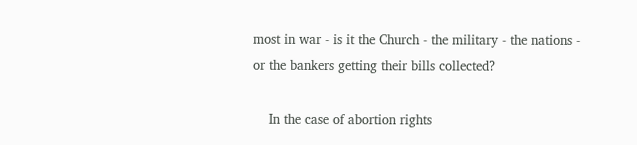most in war - is it the Church - the military - the nations - or the bankers getting their bills collected?

    In the case of abortion rights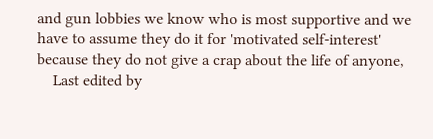and gun lobbies we know who is most supportive and we have to assume they do it for 'motivated self-interest' because they do not give a crap about the life of anyone,
    Last edited by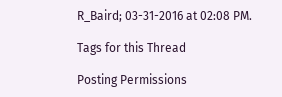R_Baird; 03-31-2016 at 02:08 PM.

Tags for this Thread

Posting Permissions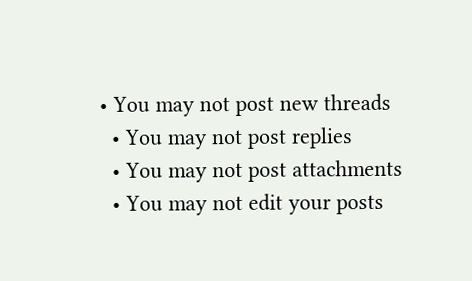• You may not post new threads
  • You may not post replies
  • You may not post attachments
  • You may not edit your posts